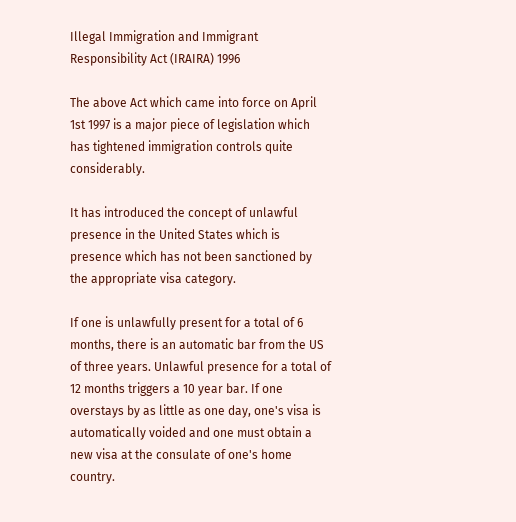Illegal Immigration and Immigrant Responsibility Act (IRAIRA) 1996

The above Act which came into force on April 1st 1997 is a major piece of legislation which has tightened immigration controls quite considerably.

It has introduced the concept of unlawful presence in the United States which is presence which has not been sanctioned by the appropriate visa category.

If one is unlawfully present for a total of 6 months, there is an automatic bar from the US of three years. Unlawful presence for a total of 12 months triggers a 10 year bar. If one overstays by as little as one day, one's visa is automatically voided and one must obtain a new visa at the consulate of one's home country.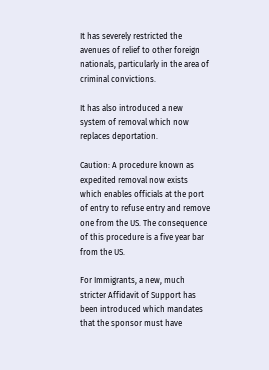It has severely restricted the avenues of relief to other foreign nationals, particularly in the area of criminal convictions.

It has also introduced a new system of removal which now replaces deportation.

Caution: A procedure known as expedited removal now exists which enables officials at the port of entry to refuse entry and remove one from the US. The consequence of this procedure is a five year bar from the US.

For Immigrants, a new, much stricter Affidavit of Support has been introduced which mandates that the sponsor must have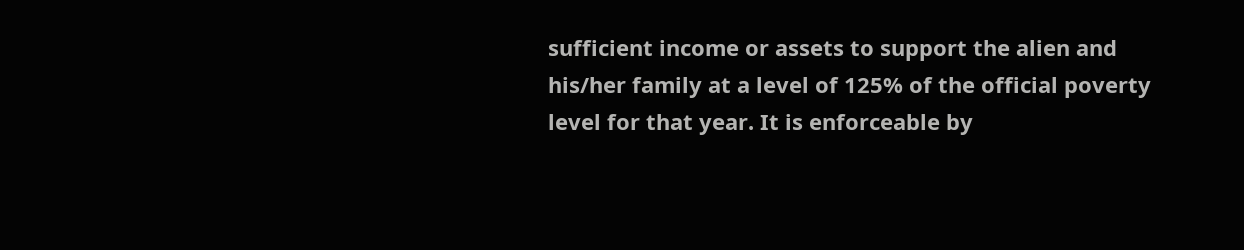sufficient income or assets to support the alien and his/her family at a level of 125% of the official poverty level for that year. It is enforceable by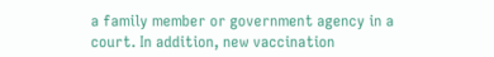a family member or government agency in a court. In addition, new vaccination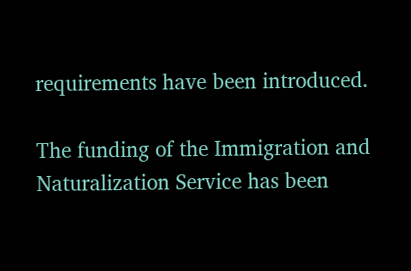requirements have been introduced.

The funding of the Immigration and Naturalization Service has been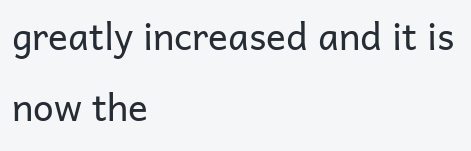greatly increased and it is now the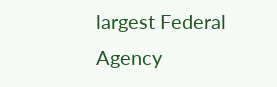largest Federal Agency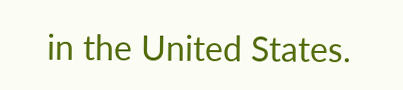in the United States.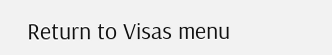Return to Visas menu